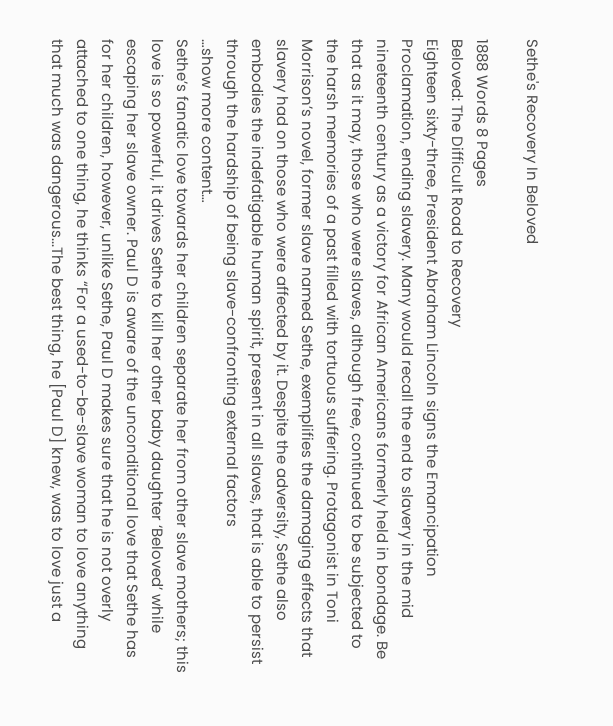Sethe's Recovery In Beloved

1888 Words 8 Pages
Beloved: The Difficult Road to Recovery
Eighteen sixty-three, President Abraham Lincoln signs the Emancipation Proclamation, ending slavery. Many would recall the end to slavery in the mid nineteenth century as a victory for African Americans formerly held in bondage. Be that as it may, those who were slaves, although free, continued to be subjected to the harsh memories of a past filled with tortuous suffering. Protagonist in Toni Morrison’s novel, former slave named Sethe, exemplifies the damaging effects that slavery had on those who were affected by it. Despite the adversity, Sethe also embodies the indefatigable human spirit, present in all slaves, that is able to persist through the hardship of being slave-confronting external factors
…show more content…
Sethe’s fanatic love towards her children separate her from other slave mothers; this love is so powerful, it drives Sethe to kill her other baby daughter ‘Beloved’ while escaping her slave owner. Paul D is aware of the unconditional love that Sethe has for her children, however, unlike Sethe, Paul D makes sure that he is not overly attached to one thing, he thinks “For a used-to-be-slave woman to love anything that much was dangerous...The best thing, he [Paul D] knew, was to love just a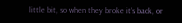little bit, so when they broke it’s back, or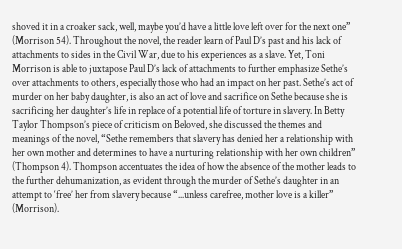shoved it in a croaker sack, well, maybe you’d have a little love left over for the next one” (Morrison 54). Throughout the novel, the reader learn of Paul D’s past and his lack of attachments to sides in the Civil War, due to his experiences as a slave. Yet, Toni Morrison is able to juxtapose Paul D’s lack of attachments to further emphasize Sethe’s over attachments to others, especially those who had an impact on her past. Sethe’s act of murder on her baby daughter, is also an act of love and sacrifice on Sethe because she is sacrificing her daughter’s life in replace of a potential life of torture in slavery. In Betty Taylor Thompson’s piece of criticism on Beloved, she discussed the themes and meanings of the novel, “Sethe remembers that slavery has denied her a relationship with her own mother and determines to have a nurturing relationship with her own children” (Thompson 4). Thompson accentuates the idea of how the absence of the mother leads to the further dehumanization, as evident through the murder of Sethe’s daughter in an attempt to ‘free’ her from slavery because “...unless carefree, mother love is a killer” (Morrison).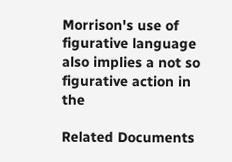Morrison's use of figurative language also implies a not so figurative action in the

Related Documents